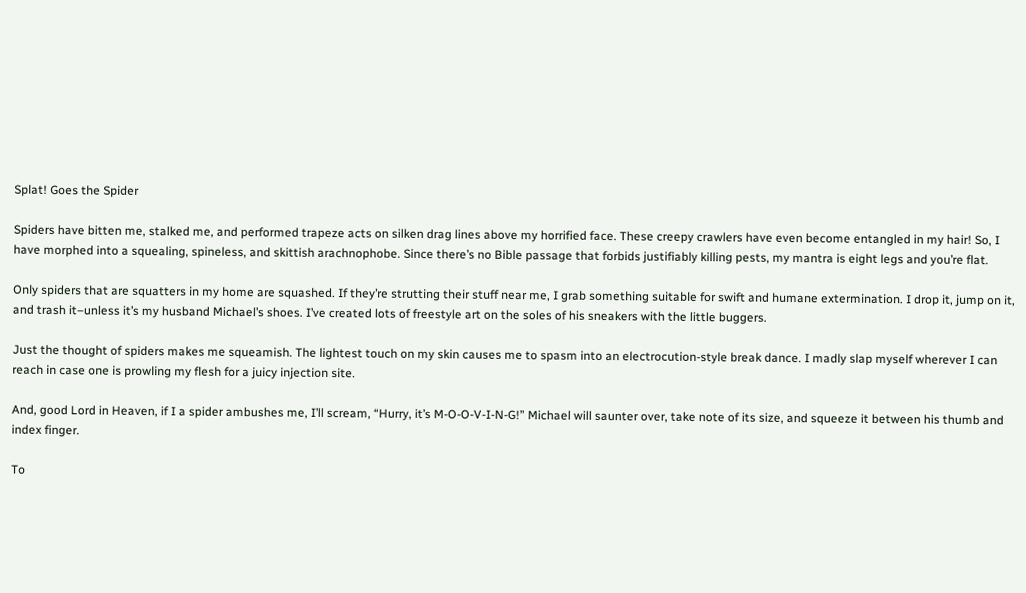Splat! Goes the Spider

Spiders have bitten me, stalked me, and performed trapeze acts on silken drag lines above my horrified face. These creepy crawlers have even become entangled in my hair! So, I have morphed into a squealing, spineless, and skittish arachnophobe. Since there’s no Bible passage that forbids justifiably killing pests, my mantra is eight legs and you’re flat.

Only spiders that are squatters in my home are squashed. If they’re strutting their stuff near me, I grab something suitable for swift and humane extermination. I drop it, jump on it, and trash it–unless it’s my husband Michael’s shoes. I’ve created lots of freestyle art on the soles of his sneakers with the little buggers.

Just the thought of spiders makes me squeamish. The lightest touch on my skin causes me to spasm into an electrocution-style break dance. I madly slap myself wherever I can reach in case one is prowling my flesh for a juicy injection site.

And, good Lord in Heaven, if I a spider ambushes me, I’ll scream, “Hurry, it’s M-O-O-V-I-N-G!” Michael will saunter over, take note of its size, and squeeze it between his thumb and index finger.

To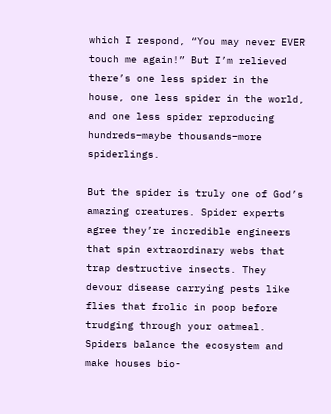which I respond, “You may never EVER touch me again!” But I’m relieved there’s one less spider in the house, one less spider in the world, and one less spider reproducing hundreds–maybe thousands–more spiderlings.

But the spider is truly one of God’s amazing creatures. Spider experts agree they’re incredible engineers that spin extraordinary webs that trap destructive insects. They devour disease carrying pests like flies that frolic in poop before trudging through your oatmeal. Spiders balance the ecosystem and make houses bio-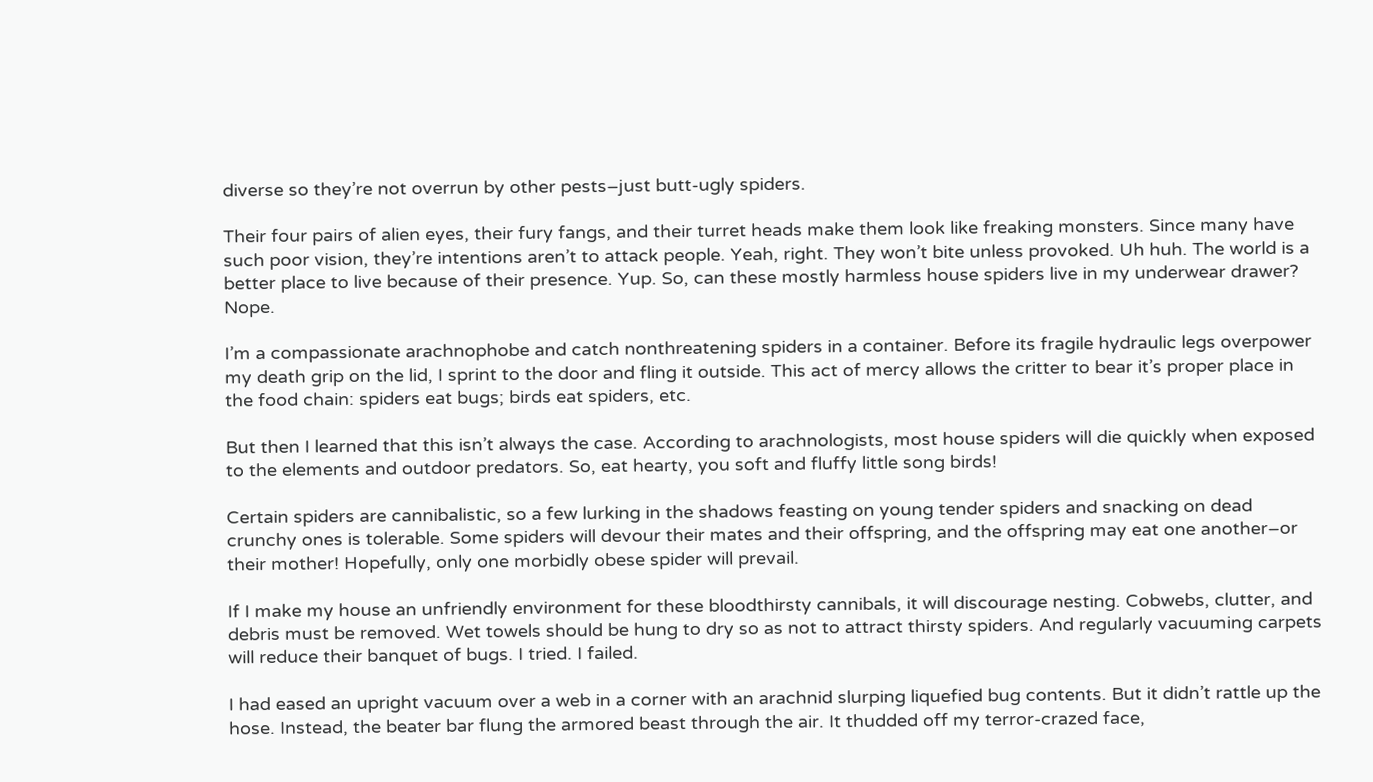diverse so they’re not overrun by other pests–just butt-ugly spiders.

Their four pairs of alien eyes, their fury fangs, and their turret heads make them look like freaking monsters. Since many have such poor vision, they’re intentions aren’t to attack people. Yeah, right. They won’t bite unless provoked. Uh huh. The world is a better place to live because of their presence. Yup. So, can these mostly harmless house spiders live in my underwear drawer? Nope.

I’m a compassionate arachnophobe and catch nonthreatening spiders in a container. Before its fragile hydraulic legs overpower my death grip on the lid, I sprint to the door and fling it outside. This act of mercy allows the critter to bear it’s proper place in the food chain: spiders eat bugs; birds eat spiders, etc.

But then I learned that this isn’t always the case. According to arachnologists, most house spiders will die quickly when exposed to the elements and outdoor predators. So, eat hearty, you soft and fluffy little song birds!

Certain spiders are cannibalistic, so a few lurking in the shadows feasting on young tender spiders and snacking on dead crunchy ones is tolerable. Some spiders will devour their mates and their offspring, and the offspring may eat one another–or their mother! Hopefully, only one morbidly obese spider will prevail.

If I make my house an unfriendly environment for these bloodthirsty cannibals, it will discourage nesting. Cobwebs, clutter, and debris must be removed. Wet towels should be hung to dry so as not to attract thirsty spiders. And regularly vacuuming carpets will reduce their banquet of bugs. I tried. I failed.

I had eased an upright vacuum over a web in a corner with an arachnid slurping liquefied bug contents. But it didn’t rattle up the hose. Instead, the beater bar flung the armored beast through the air. It thudded off my terror-crazed face,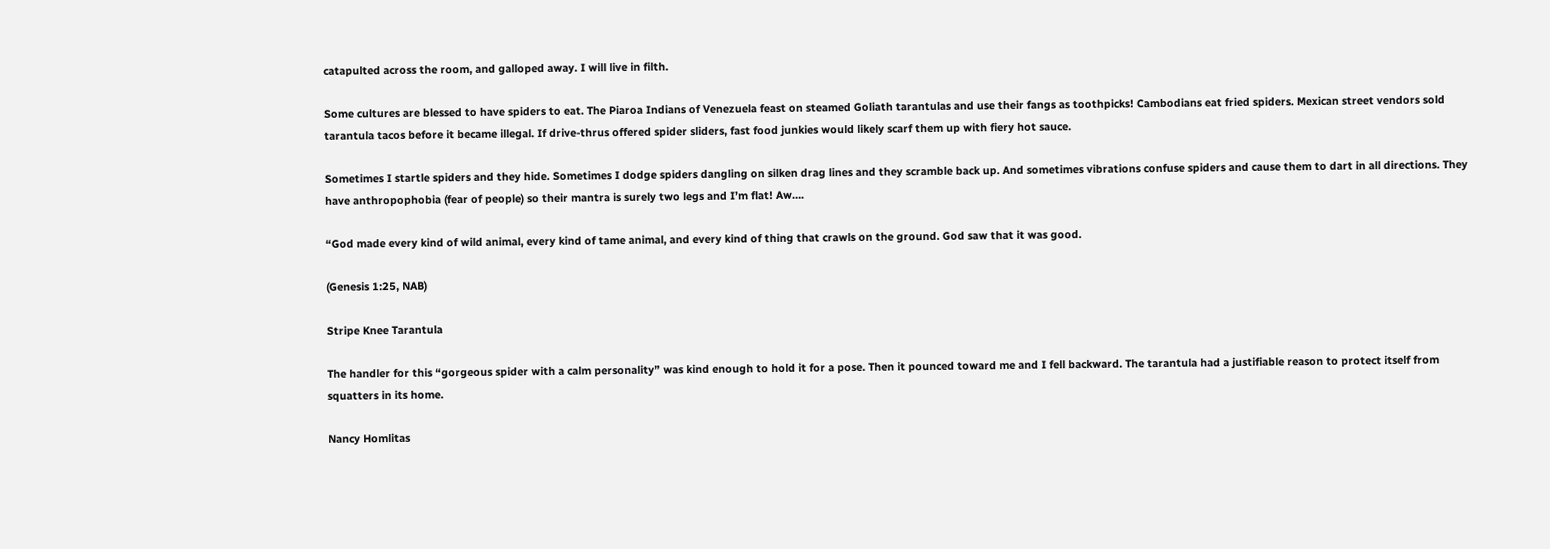catapulted across the room, and galloped away. I will live in filth.

Some cultures are blessed to have spiders to eat. The Piaroa Indians of Venezuela feast on steamed Goliath tarantulas and use their fangs as toothpicks! Cambodians eat fried spiders. Mexican street vendors sold tarantula tacos before it became illegal. If drive-thrus offered spider sliders, fast food junkies would likely scarf them up with fiery hot sauce.

Sometimes I startle spiders and they hide. Sometimes I dodge spiders dangling on silken drag lines and they scramble back up. And sometimes vibrations confuse spiders and cause them to dart in all directions. They have anthropophobia (fear of people) so their mantra is surely two legs and I’m flat! Aw….

“God made every kind of wild animal, every kind of tame animal, and every kind of thing that crawls on the ground. God saw that it was good.

(Genesis 1:25, NAB)

Stripe Knee Tarantula

The handler for this “gorgeous spider with a calm personality” was kind enough to hold it for a pose. Then it pounced toward me and I fell backward. The tarantula had a justifiable reason to protect itself from squatters in its home.

Nancy Homlitas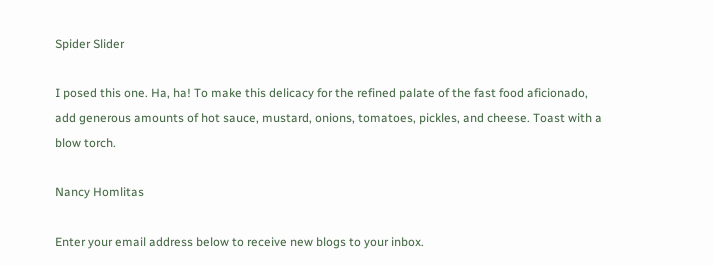Spider Slider

I posed this one. Ha, ha! To make this delicacy for the refined palate of the fast food aficionado, add generous amounts of hot sauce, mustard, onions, tomatoes, pickles, and cheese. Toast with a blow torch.

Nancy Homlitas

Enter your email address below to receive new blogs to your inbox.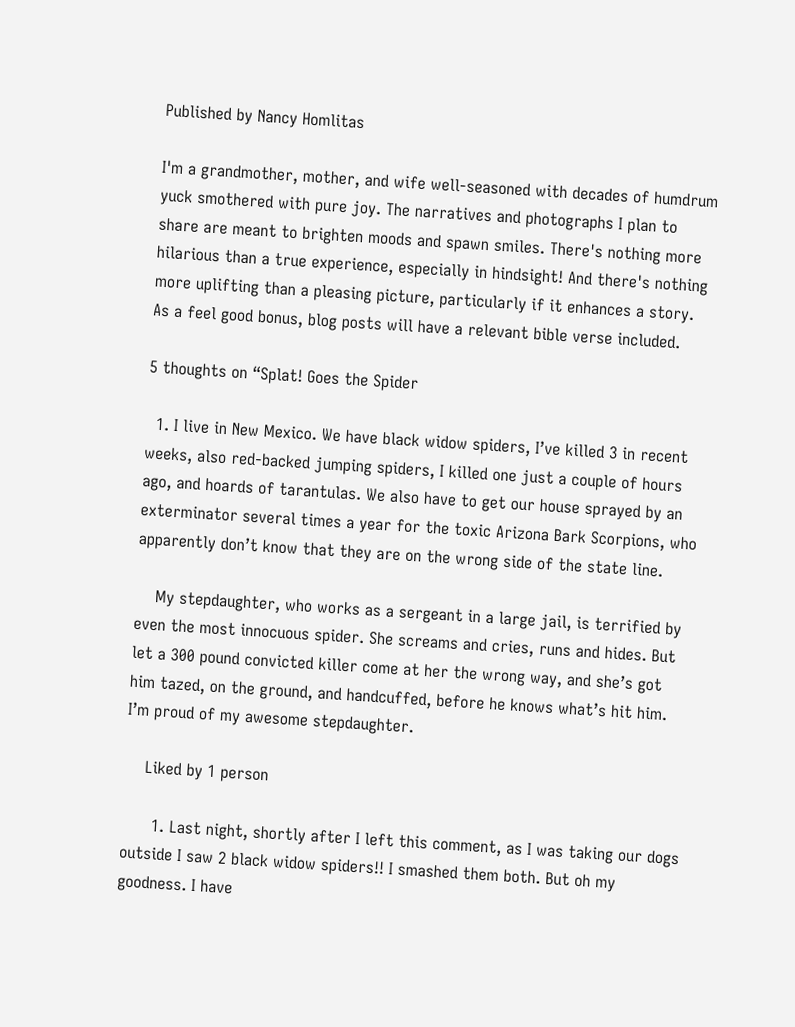Published by Nancy Homlitas

I'm a grandmother, mother, and wife well-seasoned with decades of humdrum yuck smothered with pure joy. The narratives and photographs I plan to share are meant to brighten moods and spawn smiles. There's nothing more hilarious than a true experience, especially in hindsight! And there's nothing more uplifting than a pleasing picture, particularly if it enhances a story. As a feel good bonus, blog posts will have a relevant bible verse included.

5 thoughts on “Splat! Goes the Spider

  1. I live in New Mexico. We have black widow spiders, I’ve killed 3 in recent weeks, also red-backed jumping spiders, I killed one just a couple of hours ago, and hoards of tarantulas. We also have to get our house sprayed by an exterminator several times a year for the toxic Arizona Bark Scorpions, who apparently don’t know that they are on the wrong side of the state line.

    My stepdaughter, who works as a sergeant in a large jail, is terrified by even the most innocuous spider. She screams and cries, runs and hides. But let a 300 pound convicted killer come at her the wrong way, and she’s got him tazed, on the ground, and handcuffed, before he knows what’s hit him. I’m proud of my awesome stepdaughter.

    Liked by 1 person

      1. Last night, shortly after I left this comment, as I was taking our dogs outside I saw 2 black widow spiders!! I smashed them both. But oh my goodness. I have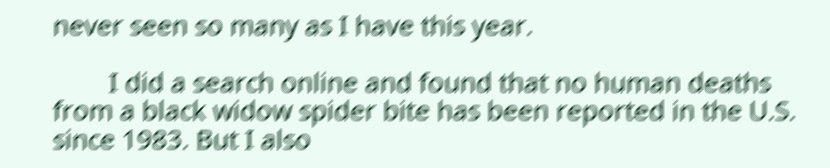never seen so many as I have this year.

        I did a search online and found that no human deaths from a black widow spider bite has been reported in the U.S. since 1983. But I also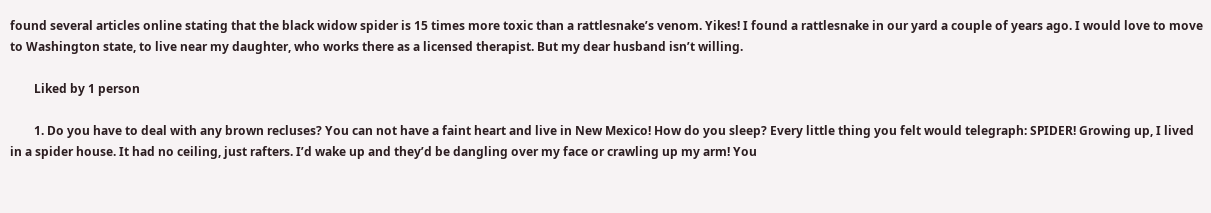found several articles online stating that the black widow spider is 15 times more toxic than a rattlesnake’s venom. Yikes! I found a rattlesnake in our yard a couple of years ago. I would love to move to Washington state, to live near my daughter, who works there as a licensed therapist. But my dear husband isn’t willing.

        Liked by 1 person

        1. Do you have to deal with any brown recluses? You can not have a faint heart and live in New Mexico! How do you sleep? Every little thing you felt would telegraph: SPIDER! Growing up, I lived in a spider house. It had no ceiling, just rafters. I’d wake up and they’d be dangling over my face or crawling up my arm! You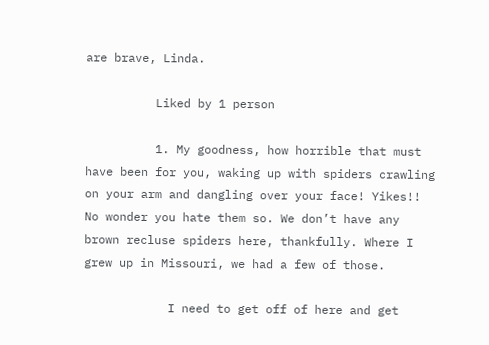are brave, Linda.

          Liked by 1 person

          1. My goodness, how horrible that must have been for you, waking up with spiders crawling on your arm and dangling over your face! Yikes!! No wonder you hate them so. We don’t have any brown recluse spiders here, thankfully. Where I grew up in Missouri, we had a few of those.

            I need to get off of here and get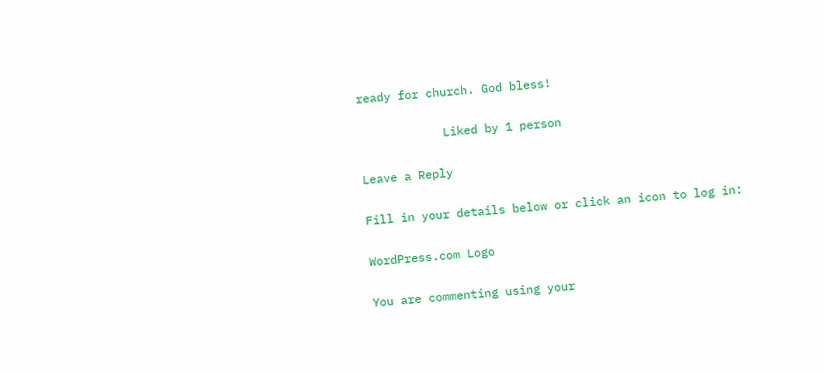ready for church. God bless!

            Liked by 1 person

Leave a Reply

Fill in your details below or click an icon to log in:

WordPress.com Logo

You are commenting using your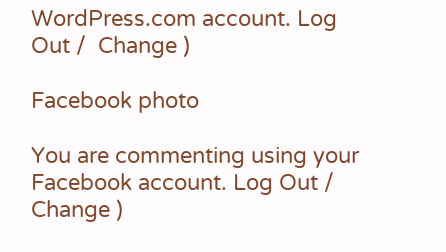WordPress.com account. Log Out /  Change )

Facebook photo

You are commenting using your Facebook account. Log Out /  Change )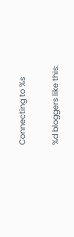Connecting to %s

%d bloggers like this: